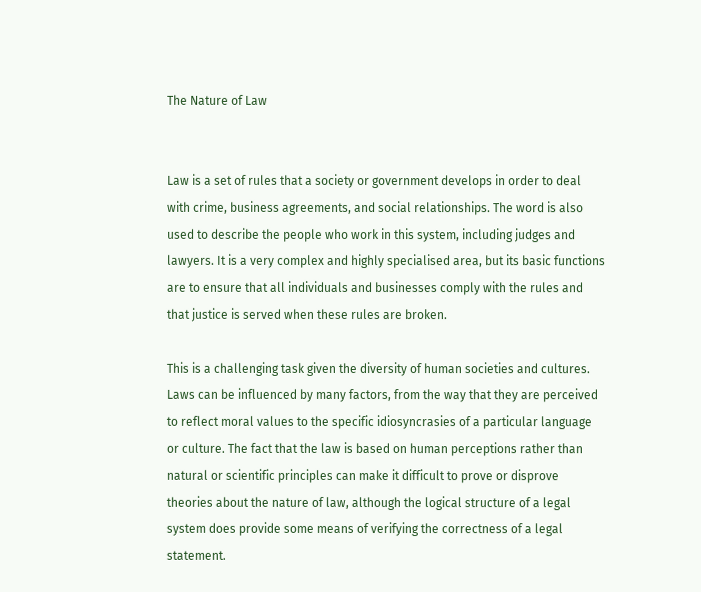The Nature of Law


Law is a set of rules that a society or government develops in order to deal with crime, business agreements, and social relationships. The word is also used to describe the people who work in this system, including judges and lawyers. It is a very complex and highly specialised area, but its basic functions are to ensure that all individuals and businesses comply with the rules and that justice is served when these rules are broken.

This is a challenging task given the diversity of human societies and cultures. Laws can be influenced by many factors, from the way that they are perceived to reflect moral values to the specific idiosyncrasies of a particular language or culture. The fact that the law is based on human perceptions rather than natural or scientific principles can make it difficult to prove or disprove theories about the nature of law, although the logical structure of a legal system does provide some means of verifying the correctness of a legal statement.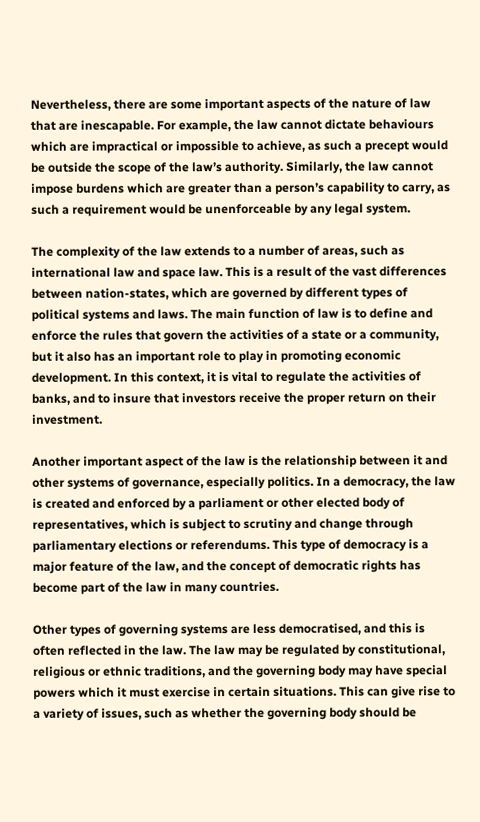Nevertheless, there are some important aspects of the nature of law that are inescapable. For example, the law cannot dictate behaviours which are impractical or impossible to achieve, as such a precept would be outside the scope of the law’s authority. Similarly, the law cannot impose burdens which are greater than a person’s capability to carry, as such a requirement would be unenforceable by any legal system.

The complexity of the law extends to a number of areas, such as international law and space law. This is a result of the vast differences between nation-states, which are governed by different types of political systems and laws. The main function of law is to define and enforce the rules that govern the activities of a state or a community, but it also has an important role to play in promoting economic development. In this context, it is vital to regulate the activities of banks, and to insure that investors receive the proper return on their investment.

Another important aspect of the law is the relationship between it and other systems of governance, especially politics. In a democracy, the law is created and enforced by a parliament or other elected body of representatives, which is subject to scrutiny and change through parliamentary elections or referendums. This type of democracy is a major feature of the law, and the concept of democratic rights has become part of the law in many countries.

Other types of governing systems are less democratised, and this is often reflected in the law. The law may be regulated by constitutional, religious or ethnic traditions, and the governing body may have special powers which it must exercise in certain situations. This can give rise to a variety of issues, such as whether the governing body should be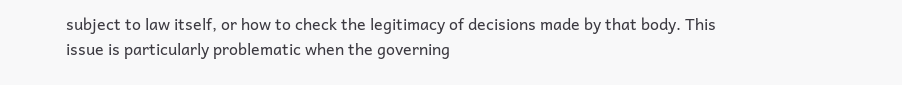subject to law itself, or how to check the legitimacy of decisions made by that body. This issue is particularly problematic when the governing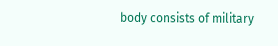body consists of military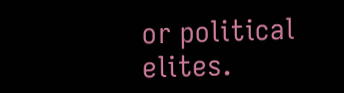or political elites.